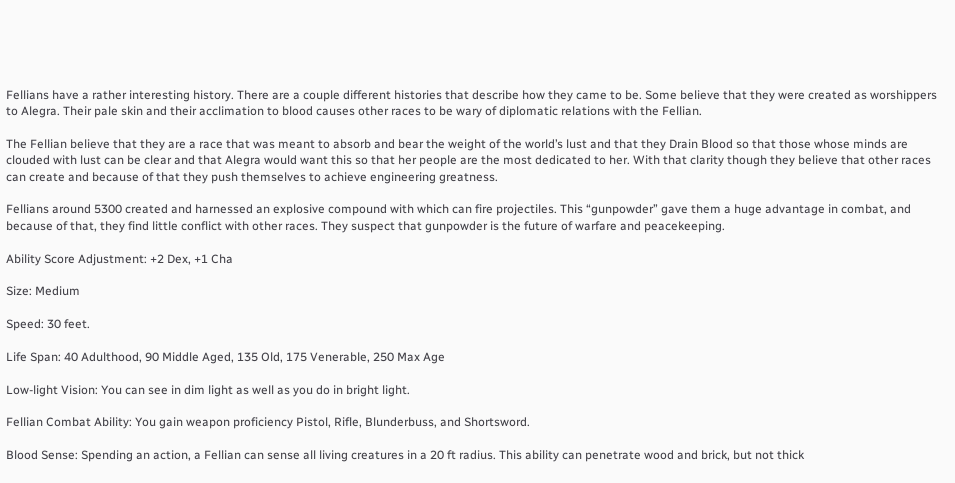Fellians have a rather interesting history. There are a couple different histories that describe how they came to be. Some believe that they were created as worshippers to Alegra. Their pale skin and their acclimation to blood causes other races to be wary of diplomatic relations with the Fellian.

The Fellian believe that they are a race that was meant to absorb and bear the weight of the world’s lust and that they Drain Blood so that those whose minds are clouded with lust can be clear and that Alegra would want this so that her people are the most dedicated to her. With that clarity though they believe that other races can create and because of that they push themselves to achieve engineering greatness.

Fellians around 5300 created and harnessed an explosive compound with which can fire projectiles. This “gunpowder” gave them a huge advantage in combat, and because of that, they find little conflict with other races. They suspect that gunpowder is the future of warfare and peacekeeping.

Ability Score Adjustment: +2 Dex, +1 Cha

Size: Medium

Speed: 30 feet.

Life Span: 40 Adulthood, 90 Middle Aged, 135 Old, 175 Venerable, 250 Max Age

Low-light Vision: You can see in dim light as well as you do in bright light.

Fellian Combat Ability: You gain weapon proficiency Pistol, Rifle, Blunderbuss, and Shortsword.

Blood Sense: Spending an action, a Fellian can sense all living creatures in a 20 ft radius. This ability can penetrate wood and brick, but not thick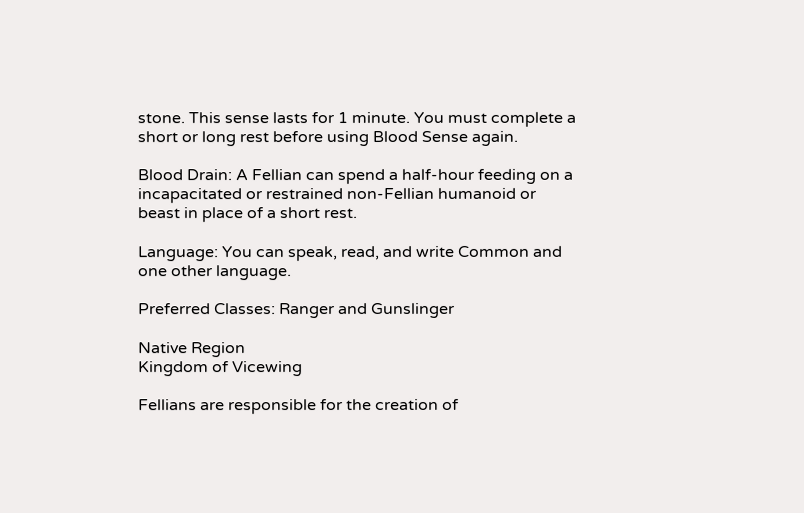stone. This sense lasts for 1 minute. You must complete a short or long rest before using Blood Sense again.

Blood Drain: A Fellian can spend a half-hour feeding on a incapacitated or restrained non-Fellian humanoid or beast in place of a short rest.

Language: You can speak, read, and write Common and one other language.

Preferred Classes: Ranger and Gunslinger

Native Region
Kingdom of Vicewing

Fellians are responsible for the creation of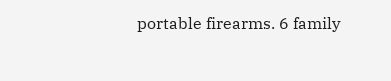portable firearms. 6 family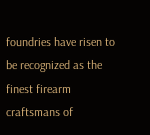foundries have risen to be recognized as the finest firearm craftsmans of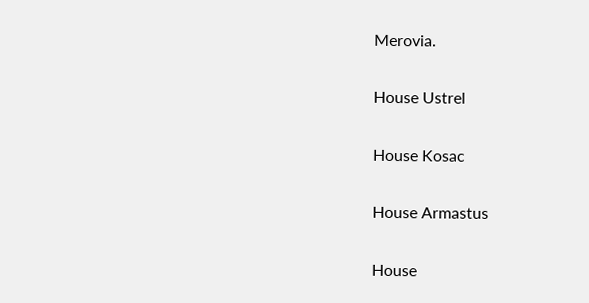Merovia.

House Ustrel

House Kosac

House Armastus

House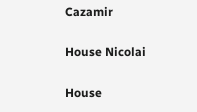Cazamir

House Nicolai

House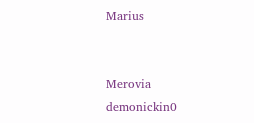Marius


Merovia demonickin0